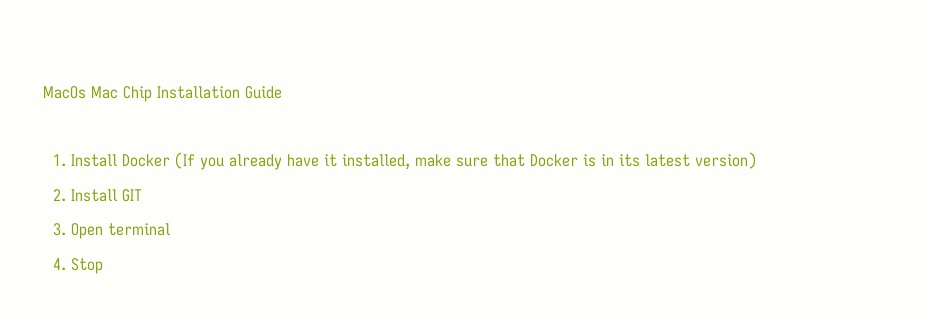MacOs Mac Chip Installation Guide

  1. Install Docker (If you already have it installed, make sure that Docker is in its latest version)
  2. Install GIT
  3. Open terminal
  4. Stop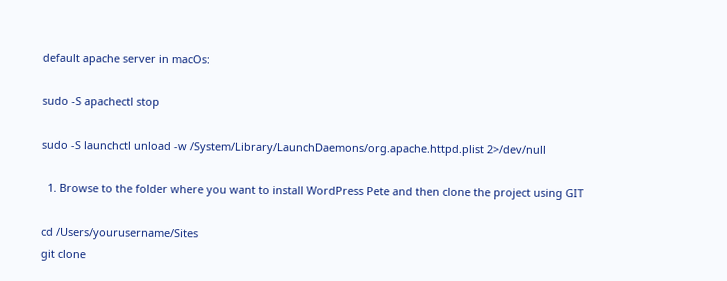default apache server in macOs:

sudo -S apachectl stop

sudo -S launchctl unload -w /System/Library/LaunchDaemons/org.apache.httpd.plist 2>/dev/null

  1. Browse to the folder where you want to install WordPress Pete and then clone the project using GIT

cd /Users/yourusername/Sites
git clone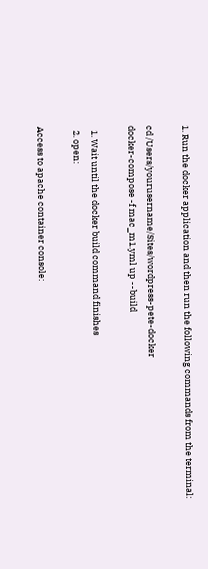1. Run the docker application and then run the following commands from the terminal:

cd /Users/yourusername/Sites/wordpress-pete-docker
docker-compose -f mac_m1.yml up --build

  1. Wait until the docker build command finishes
  2. open:

Access to apache container console: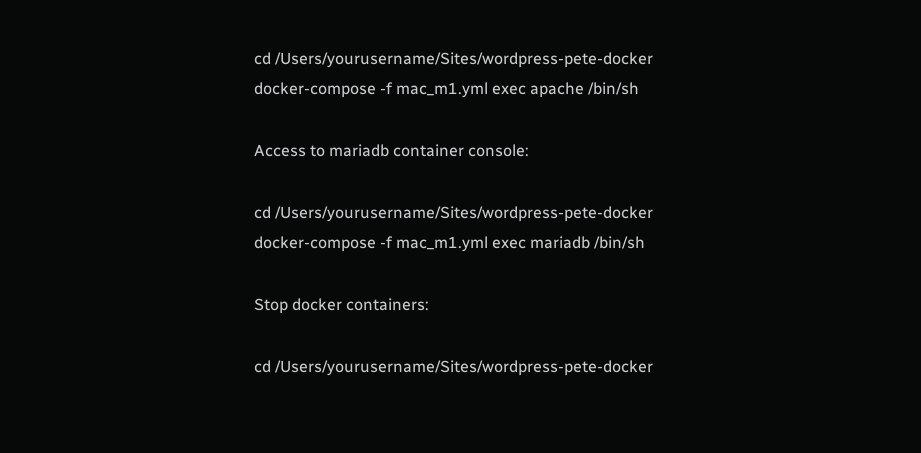cd /Users/yourusername/Sites/wordpress-pete-docker
docker-compose -f mac_m1.yml exec apache /bin/sh

Access to mariadb container console:

cd /Users/yourusername/Sites/wordpress-pete-docker
docker-compose -f mac_m1.yml exec mariadb /bin/sh

Stop docker containers:

cd /Users/yourusername/Sites/wordpress-pete-docker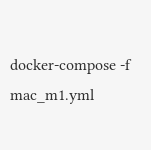docker-compose -f mac_m1.yml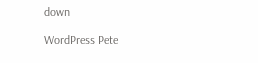down

WordPress Pete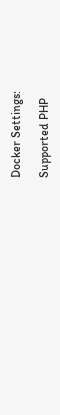Docker Settings:

Supported PHP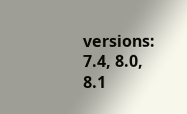versions: 7.4, 8.0, 8.1